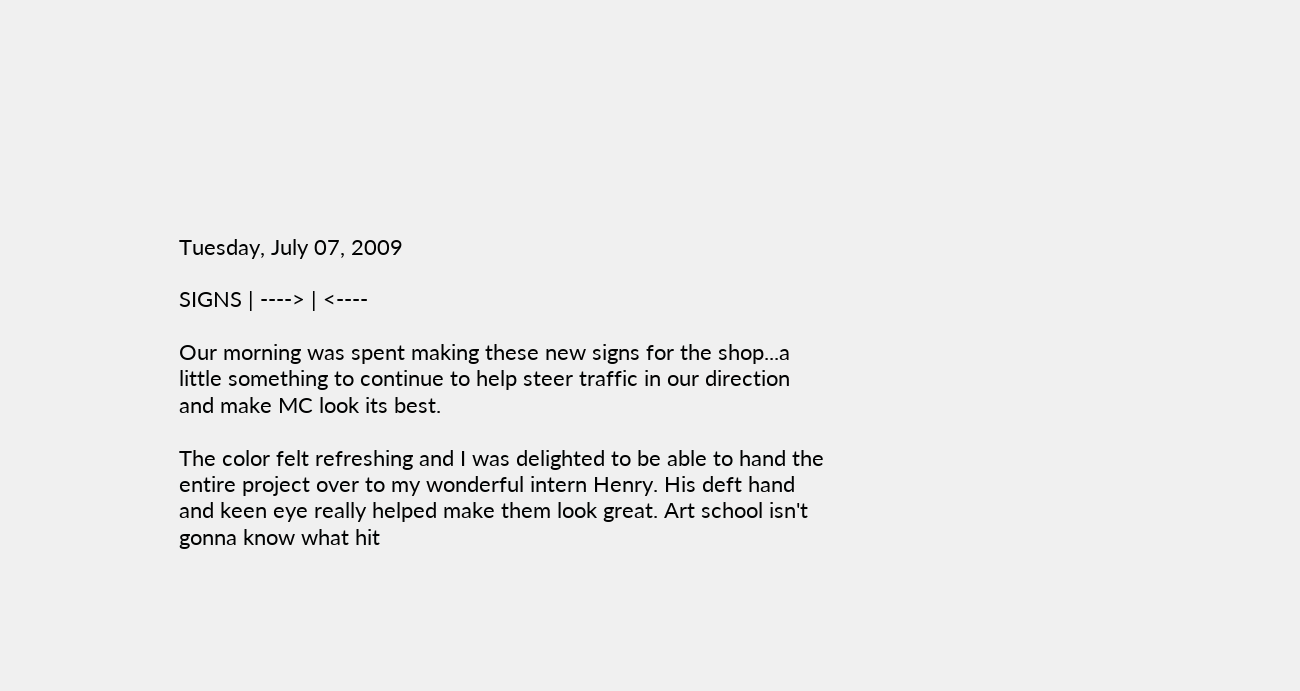Tuesday, July 07, 2009

SIGNS | ----> | <----

Our morning was spent making these new signs for the shop...a little something to continue to help steer traffic in our direction and make MC look its best.

The color felt refreshing and I was delighted to be able to hand the entire project over to my wonderful intern Henry. His deft hand and keen eye really helped make them look great. Art school isn't gonna know what hit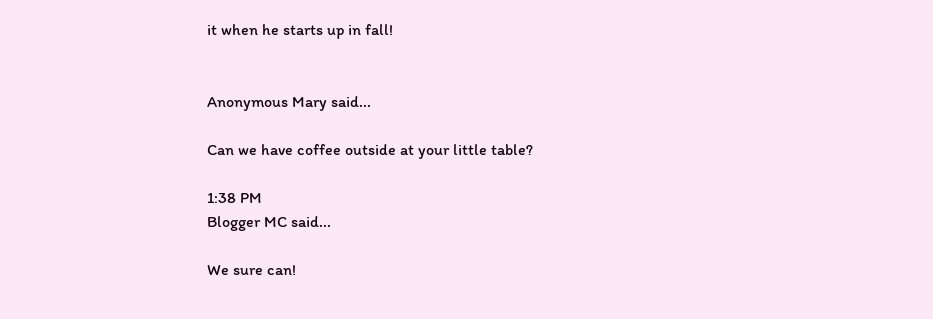it when he starts up in fall!


Anonymous Mary said...

Can we have coffee outside at your little table?

1:38 PM
Blogger MC said...

We sure can!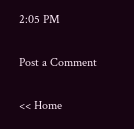2:05 PM

Post a Comment

<< Home